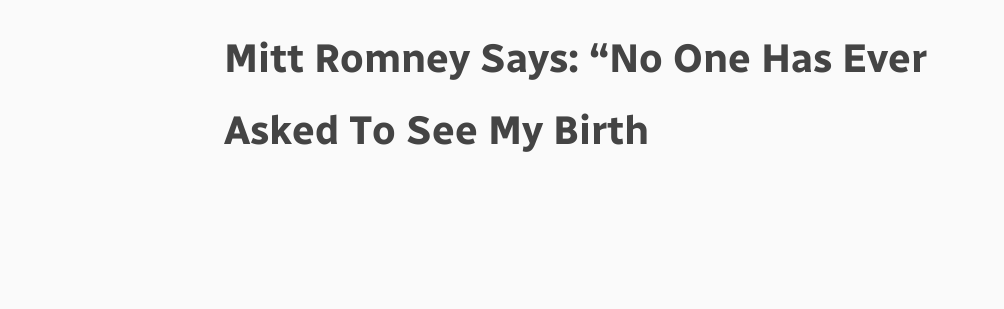Mitt Romney Says: “No One Has Ever Asked To See My Birth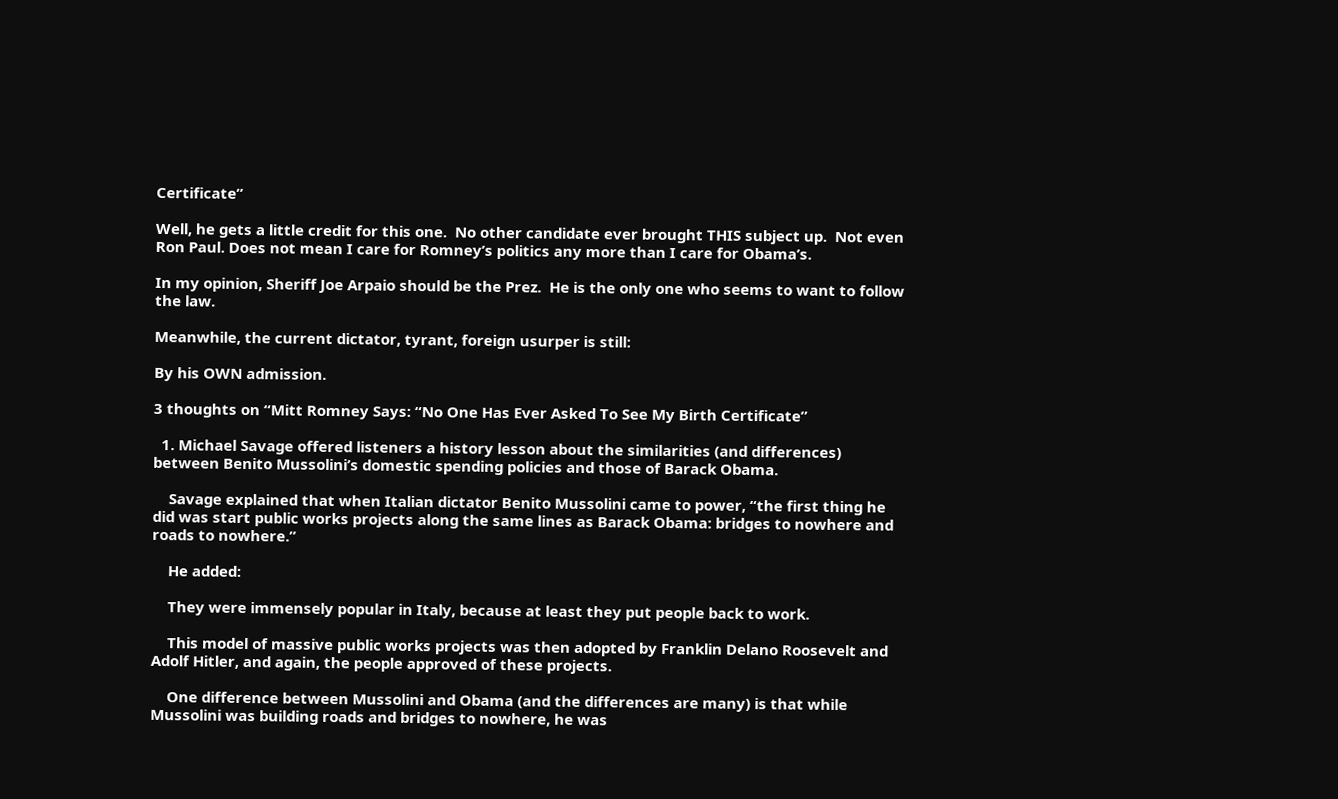Certificate”

Well, he gets a little credit for this one.  No other candidate ever brought THIS subject up.  Not even Ron Paul. Does not mean I care for Romney’s politics any more than I care for Obama’s.

In my opinion, Sheriff Joe Arpaio should be the Prez.  He is the only one who seems to want to follow the law.

Meanwhile, the current dictator, tyrant, foreign usurper is still:

By his OWN admission.

3 thoughts on “Mitt Romney Says: “No One Has Ever Asked To See My Birth Certificate”

  1. Michael Savage offered listeners a history lesson about the similarities (and differences) between Benito Mussolini’s domestic spending policies and those of Barack Obama.

    Savage explained that when Italian dictator Benito Mussolini came to power, “the first thing he did was start public works projects along the same lines as Barack Obama: bridges to nowhere and roads to nowhere.”

    He added:

    They were immensely popular in Italy, because at least they put people back to work.

    This model of massive public works projects was then adopted by Franklin Delano Roosevelt and Adolf Hitler, and again, the people approved of these projects.

    One difference between Mussolini and Obama (and the differences are many) is that while Mussolini was building roads and bridges to nowhere, he was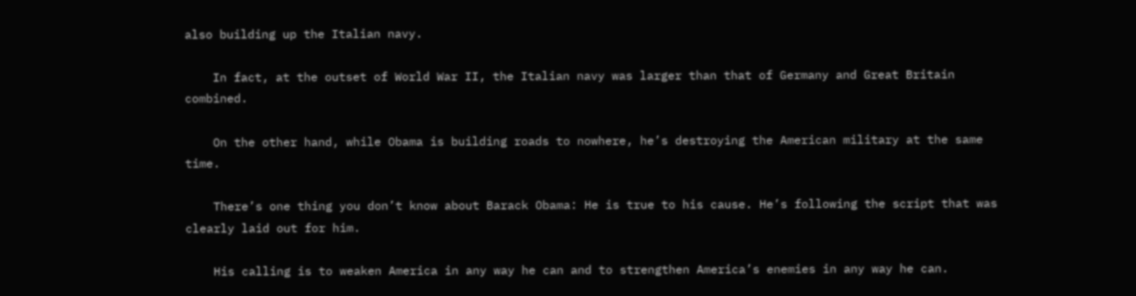also building up the Italian navy.

    In fact, at the outset of World War II, the Italian navy was larger than that of Germany and Great Britain combined.

    On the other hand, while Obama is building roads to nowhere, he’s destroying the American military at the same time.

    There’s one thing you don’t know about Barack Obama: He is true to his cause. He’s following the script that was clearly laid out for him.

    His calling is to weaken America in any way he can and to strengthen America’s enemies in any way he can.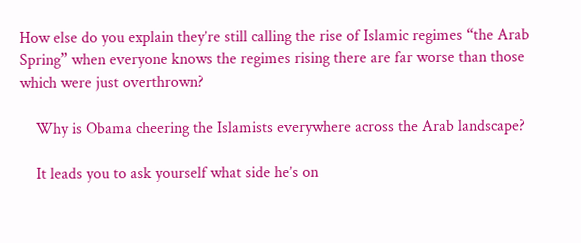How else do you explain they’re still calling the rise of Islamic regimes “the Arab Spring” when everyone knows the regimes rising there are far worse than those which were just overthrown?

    Why is Obama cheering the Islamists everywhere across the Arab landscape?

    It leads you to ask yourself what side he’s on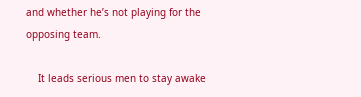and whether he’s not playing for the opposing team.

    It leads serious men to stay awake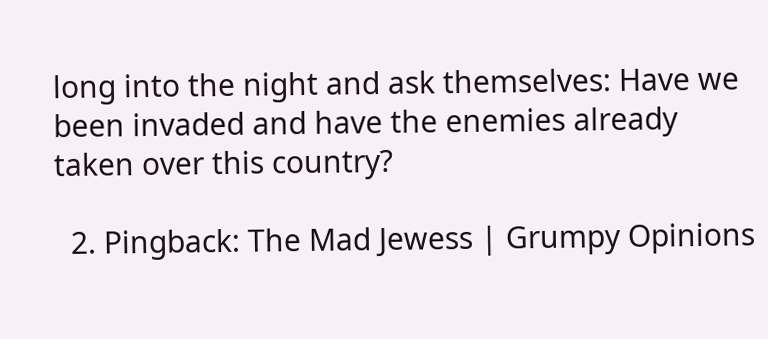long into the night and ask themselves: Have we been invaded and have the enemies already taken over this country?

  2. Pingback: The Mad Jewess | Grumpy Opinions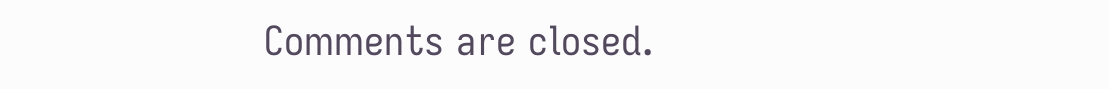Comments are closed.